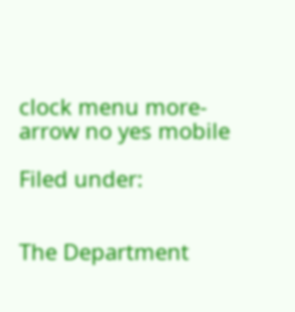clock menu more-arrow no yes mobile

Filed under:


The Department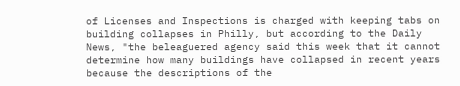of Licenses and Inspections is charged with keeping tabs on building collapses in Philly, but according to the Daily News, "the beleaguered agency said this week that it cannot determine how many buildings have collapsed in recent years because the descriptions of the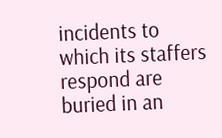incidents to which its staffers respond are buried in an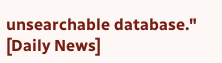unsearchable database." [Daily News]